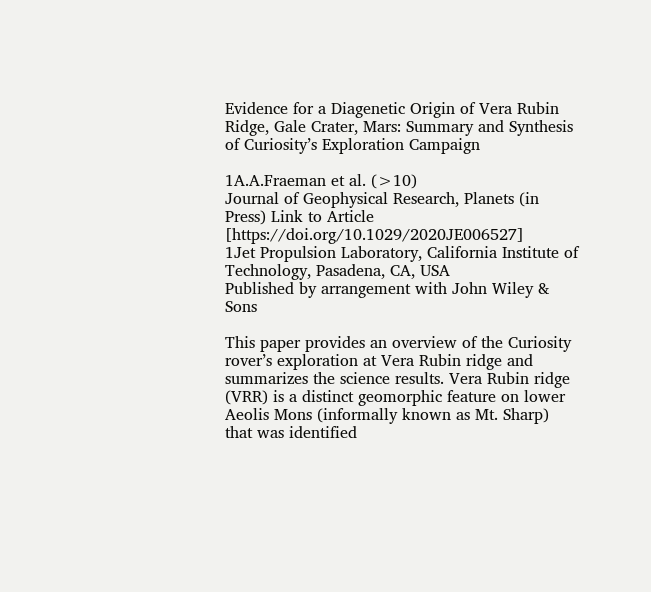Evidence for a Diagenetic Origin of Vera Rubin Ridge, Gale Crater, Mars: Summary and Synthesis of Curiosity’s Exploration Campaign

1A.A.Fraeman et al. (>10)
Journal of Geophysical Research, Planets (in Press) Link to Article [https://doi.org/10.1029/2020JE006527]
1Jet Propulsion Laboratory, California Institute of Technology, Pasadena, CA, USA
Published by arrangement with John Wiley & Sons

This paper provides an overview of the Curiosity rover’s exploration at Vera Rubin ridge and summarizes the science results. Vera Rubin ridge (VRR) is a distinct geomorphic feature on lower Aeolis Mons (informally known as Mt. Sharp) that was identified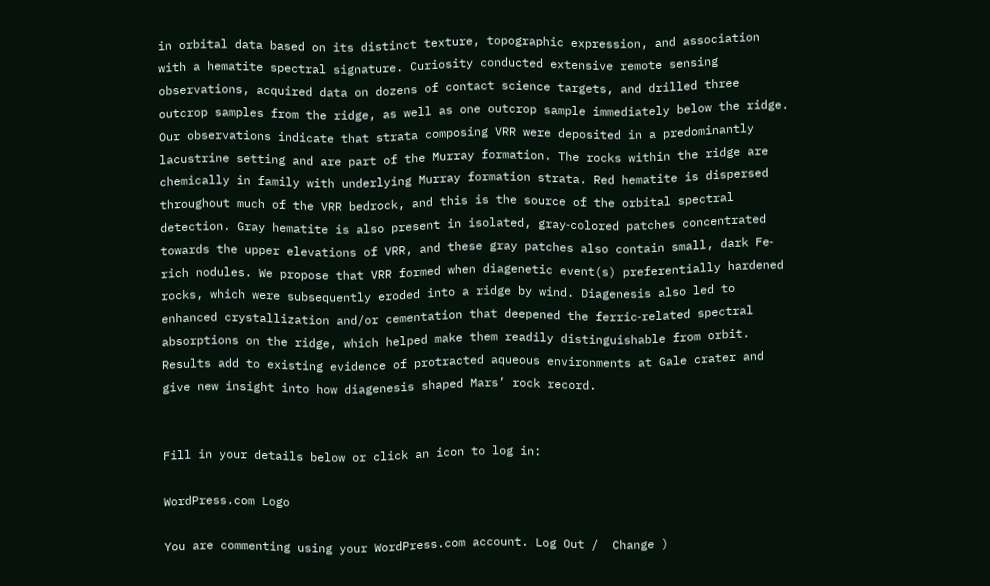in orbital data based on its distinct texture, topographic expression, and association with a hematite spectral signature. Curiosity conducted extensive remote sensing observations, acquired data on dozens of contact science targets, and drilled three outcrop samples from the ridge, as well as one outcrop sample immediately below the ridge. Our observations indicate that strata composing VRR were deposited in a predominantly lacustrine setting and are part of the Murray formation. The rocks within the ridge are chemically in family with underlying Murray formation strata. Red hematite is dispersed throughout much of the VRR bedrock, and this is the source of the orbital spectral detection. Gray hematite is also present in isolated, gray‐colored patches concentrated towards the upper elevations of VRR, and these gray patches also contain small, dark Fe‐rich nodules. We propose that VRR formed when diagenetic event(s) preferentially hardened rocks, which were subsequently eroded into a ridge by wind. Diagenesis also led to enhanced crystallization and/or cementation that deepened the ferric‐related spectral absorptions on the ridge, which helped make them readily distinguishable from orbit. Results add to existing evidence of protracted aqueous environments at Gale crater and give new insight into how diagenesis shaped Mars’ rock record.


Fill in your details below or click an icon to log in:

WordPress.com Logo

You are commenting using your WordPress.com account. Log Out /  Change )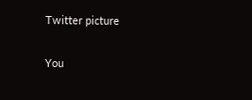Twitter picture

You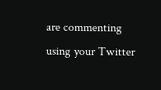are commenting using your Twitter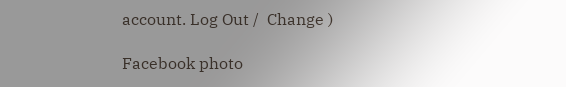account. Log Out /  Change )

Facebook photo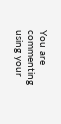You are commenting using your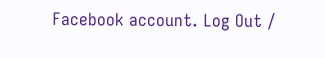Facebook account. Log Out /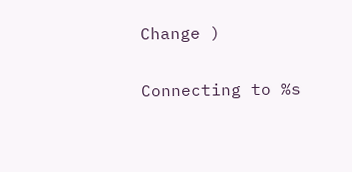Change )

Connecting to %s